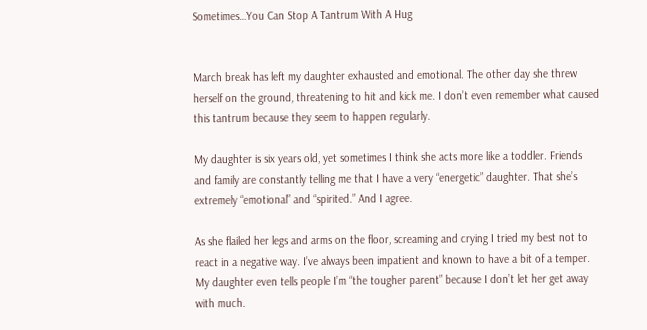Sometimes…You Can Stop A Tantrum With A Hug


March break has left my daughter exhausted and emotional. The other day she threw herself on the ground, threatening to hit and kick me. I don’t even remember what caused this tantrum because they seem to happen regularly.

My daughter is six years old, yet sometimes I think she acts more like a toddler. Friends and family are constantly telling me that I have a very “energetic” daughter. That she’s extremely “emotional” and “spirited.” And I agree.

As she flailed her legs and arms on the floor, screaming and crying I tried my best not to react in a negative way. I’ve always been impatient and known to have a bit of a temper. My daughter even tells people I’m “the tougher parent” because I don’t let her get away with much.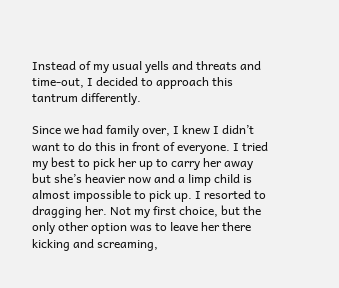Instead of my usual yells and threats and time-out, I decided to approach this tantrum differently.

Since we had family over, I knew I didn’t want to do this in front of everyone. I tried my best to pick her up to carry her away but she’s heavier now and a limp child is almost impossible to pick up. I resorted to dragging her. Not my first choice, but the only other option was to leave her there kicking and screaming,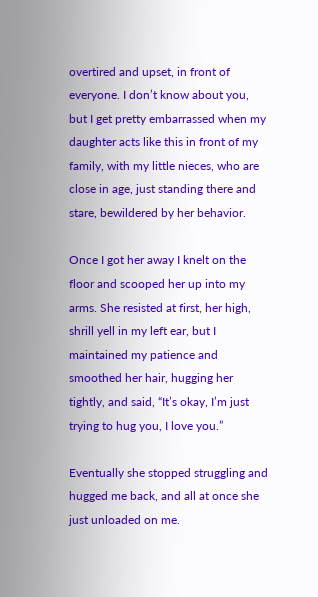overtired and upset, in front of everyone. I don’t know about you, but I get pretty embarrassed when my daughter acts like this in front of my family, with my little nieces, who are close in age, just standing there and stare, bewildered by her behavior.

Once I got her away I knelt on the floor and scooped her up into my arms. She resisted at first, her high, shrill yell in my left ear, but I maintained my patience and smoothed her hair, hugging her tightly, and said, “It’s okay, I’m just trying to hug you, I love you.”

Eventually she stopped struggling and hugged me back, and all at once she just unloaded on me.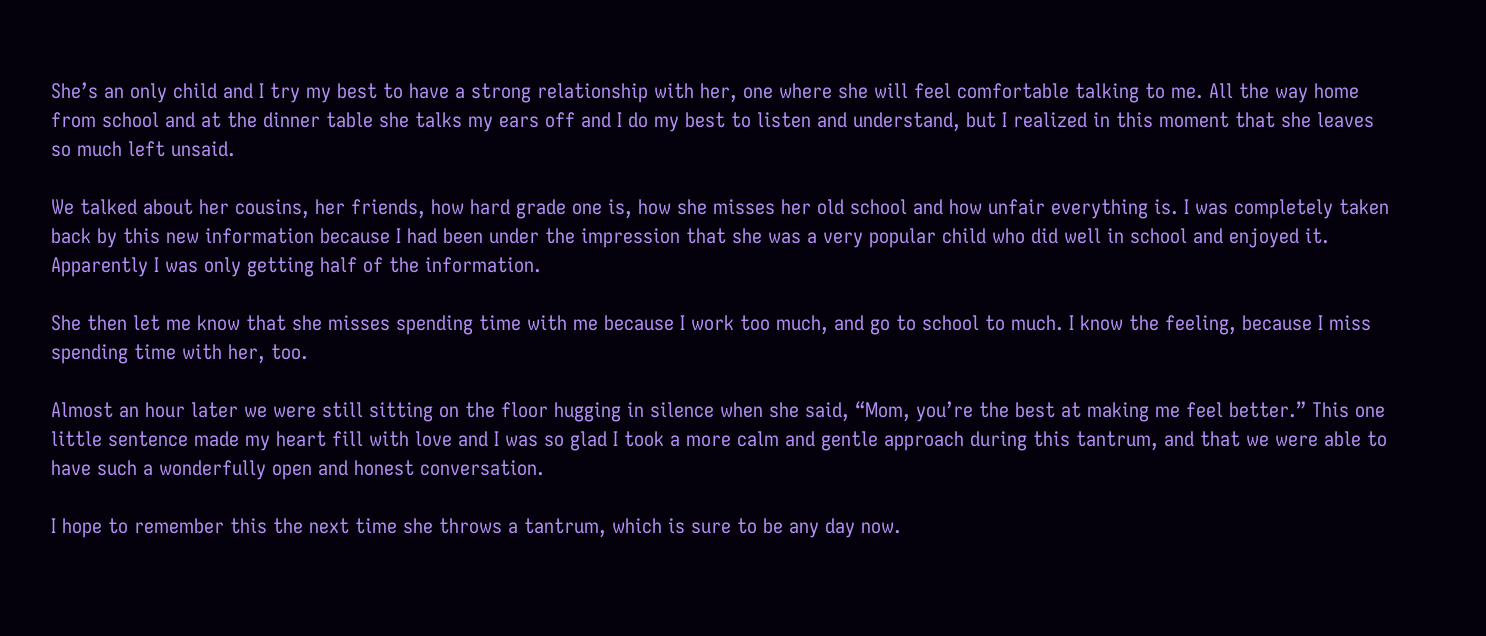She’s an only child and I try my best to have a strong relationship with her, one where she will feel comfortable talking to me. All the way home from school and at the dinner table she talks my ears off and I do my best to listen and understand, but I realized in this moment that she leaves so much left unsaid.

We talked about her cousins, her friends, how hard grade one is, how she misses her old school and how unfair everything is. I was completely taken back by this new information because I had been under the impression that she was a very popular child who did well in school and enjoyed it. Apparently I was only getting half of the information.

She then let me know that she misses spending time with me because I work too much, and go to school to much. I know the feeling, because I miss spending time with her, too.

Almost an hour later we were still sitting on the floor hugging in silence when she said, “Mom, you’re the best at making me feel better.” This one little sentence made my heart fill with love and I was so glad I took a more calm and gentle approach during this tantrum, and that we were able to have such a wonderfully open and honest conversation.

I hope to remember this the next time she throws a tantrum, which is sure to be any day now.